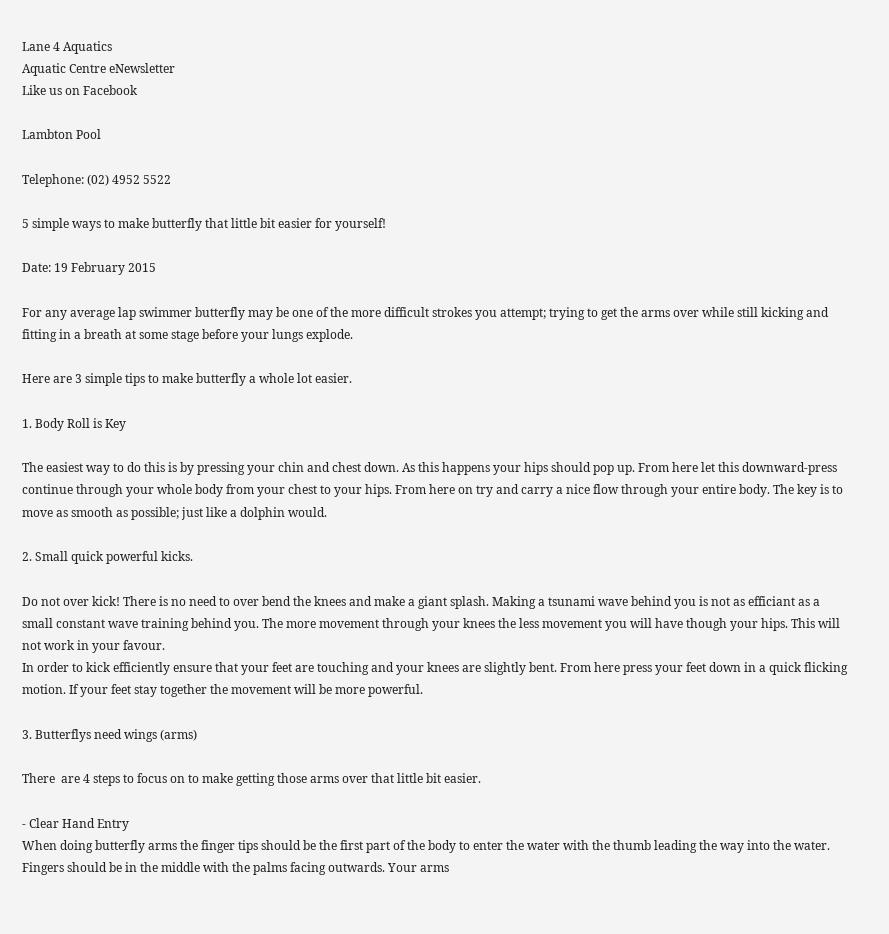Lane 4 Aquatics
Aquatic Centre eNewsletter
Like us on Facebook

Lambton Pool

Telephone: (02) 4952 5522

5 simple ways to make butterfly that little bit easier for yourself!

Date: 19 February 2015

For any average lap swimmer butterfly may be one of the more difficult strokes you attempt; trying to get the arms over while still kicking and fitting in a breath at some stage before your lungs explode.

Here are 3 simple tips to make butterfly a whole lot easier.

1. Body Roll is Key

The easiest way to do this is by pressing your chin and chest down. As this happens your hips should pop up. From here let this downward-press continue through your whole body from your chest to your hips. From here on try and carry a nice flow through your entire body. The key is to move as smooth as possible; just like a dolphin would.

2. Small quick powerful kicks.

Do not over kick! There is no need to over bend the knees and make a giant splash. Making a tsunami wave behind you is not as efficiant as a small constant wave training behind you. The more movement through your knees the less movement you will have though your hips. This will not work in your favour.
In order to kick efficiently ensure that your feet are touching and your knees are slightly bent. From here press your feet down in a quick flicking motion. If your feet stay together the movement will be more powerful.

3. Butterflys need wings (arms)

There  are 4 steps to focus on to make getting those arms over that little bit easier.

- Clear Hand Entry
When doing butterfly arms the finger tips should be the first part of the body to enter the water with the thumb leading the way into the water. Fingers should be in the middle with the palms facing outwards. Your arms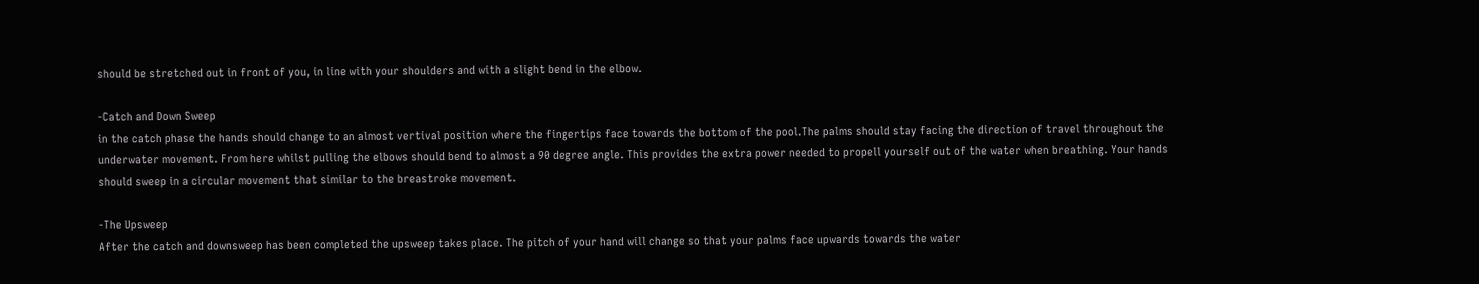should be stretched out in front of you, in line with your shoulders and with a slight bend in the elbow.

-Catch and Down Sweep
in the catch phase the hands should change to an almost vertival position where the fingertips face towards the bottom of the pool.The palms should stay facing the direction of travel throughout the underwater movement. From here whilst pulling the elbows should bend to almost a 90 degree angle. This provides the extra power needed to propell yourself out of the water when breathing. Your hands should sweep in a circular movement that similar to the breastroke movement.

-The Upsweep
After the catch and downsweep has been completed the upsweep takes place. The pitch of your hand will change so that your palms face upwards towards the water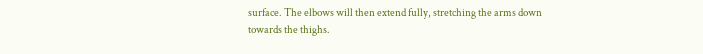surface. The elbows will then extend fully, stretching the arms down towards the thighs.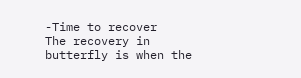-Time to recover
The recovery in butterfly is when the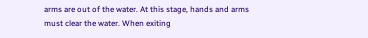arms are out of the water. At this stage, hands and arms must clear the water. When exiting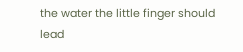the water the little finger should lead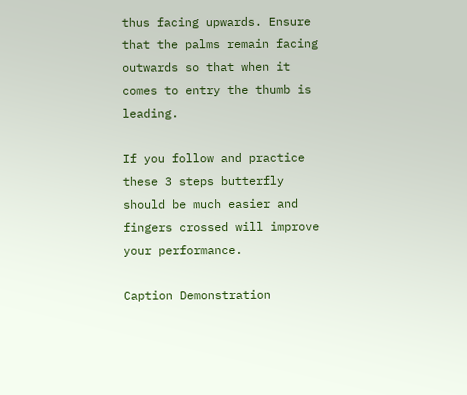thus facing upwards. Ensure that the palms remain facing outwards so that when it comes to entry the thumb is leading.

If you follow and practice these 3 steps butterfly should be much easier and fingers crossed will improve your performance.

Caption Demonstration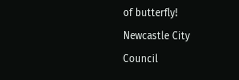of butterfly!
Newcastle City Council